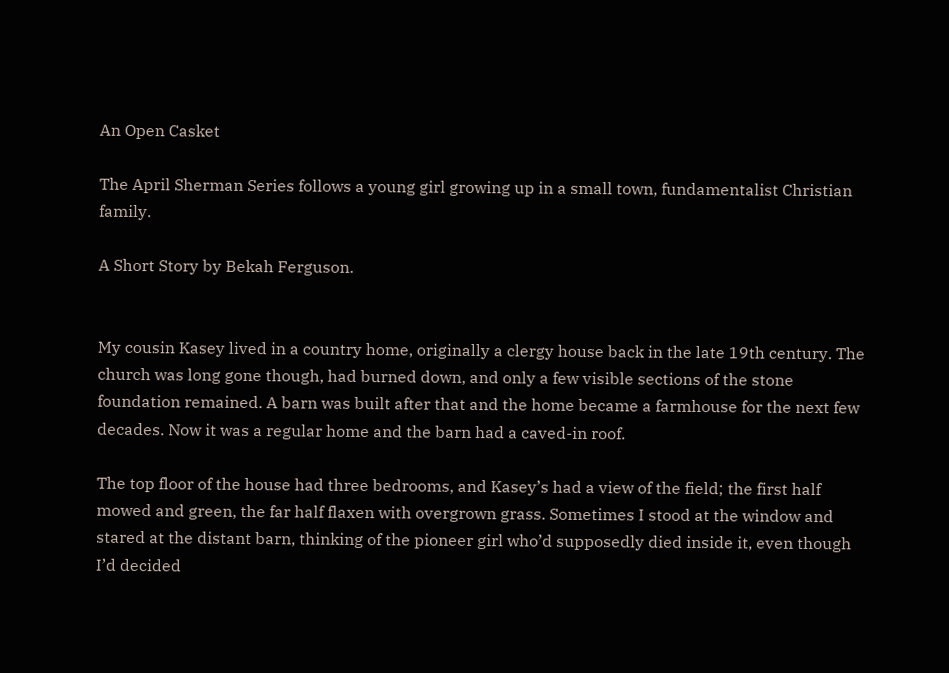An Open Casket

The April Sherman Series follows a young girl growing up in a small town, fundamentalist Christian family.

A Short Story by Bekah Ferguson.


My cousin Kasey lived in a country home, originally a clergy house back in the late 19th century. The church was long gone though, had burned down, and only a few visible sections of the stone foundation remained. A barn was built after that and the home became a farmhouse for the next few decades. Now it was a regular home and the barn had a caved-in roof.

The top floor of the house had three bedrooms, and Kasey’s had a view of the field; the first half mowed and green, the far half flaxen with overgrown grass. Sometimes I stood at the window and stared at the distant barn, thinking of the pioneer girl who’d supposedly died inside it, even though I’d decided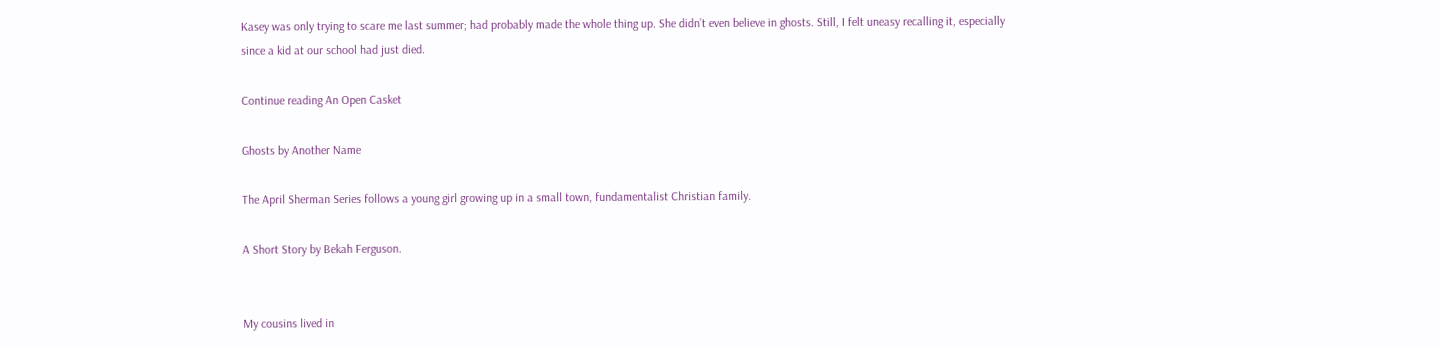Kasey was only trying to scare me last summer; had probably made the whole thing up. She didn’t even believe in ghosts. Still, I felt uneasy recalling it, especially since a kid at our school had just died.

Continue reading An Open Casket

Ghosts by Another Name

The April Sherman Series follows a young girl growing up in a small town, fundamentalist Christian family.

A Short Story by Bekah Ferguson.


My cousins lived in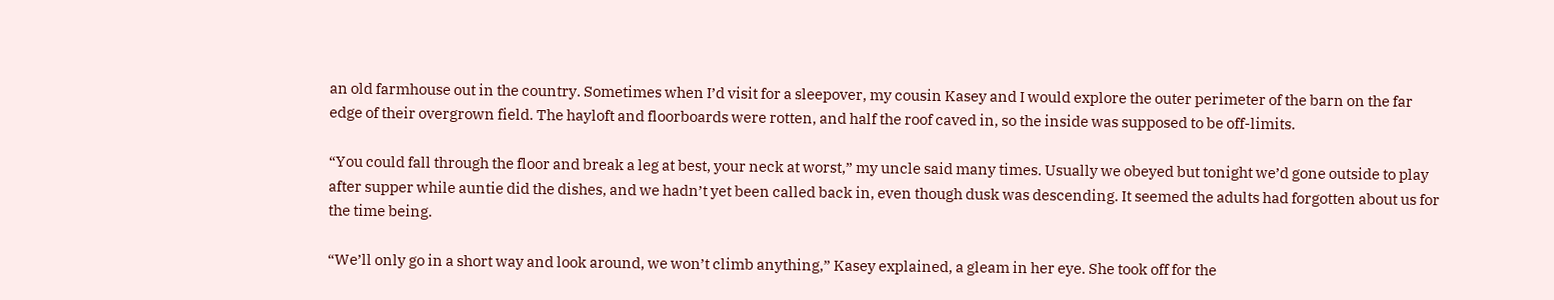an old farmhouse out in the country. Sometimes when I’d visit for a sleepover, my cousin Kasey and I would explore the outer perimeter of the barn on the far edge of their overgrown field. The hayloft and floorboards were rotten, and half the roof caved in, so the inside was supposed to be off-limits.

“You could fall through the floor and break a leg at best, your neck at worst,” my uncle said many times. Usually we obeyed but tonight we’d gone outside to play after supper while auntie did the dishes, and we hadn’t yet been called back in, even though dusk was descending. It seemed the adults had forgotten about us for the time being.

“We’ll only go in a short way and look around, we won’t climb anything,” Kasey explained, a gleam in her eye. She took off for the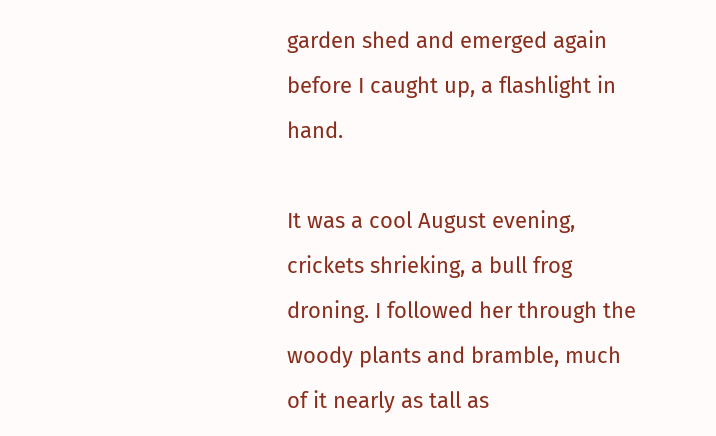garden shed and emerged again before I caught up, a flashlight in hand.

It was a cool August evening, crickets shrieking, a bull frog droning. I followed her through the woody plants and bramble, much of it nearly as tall as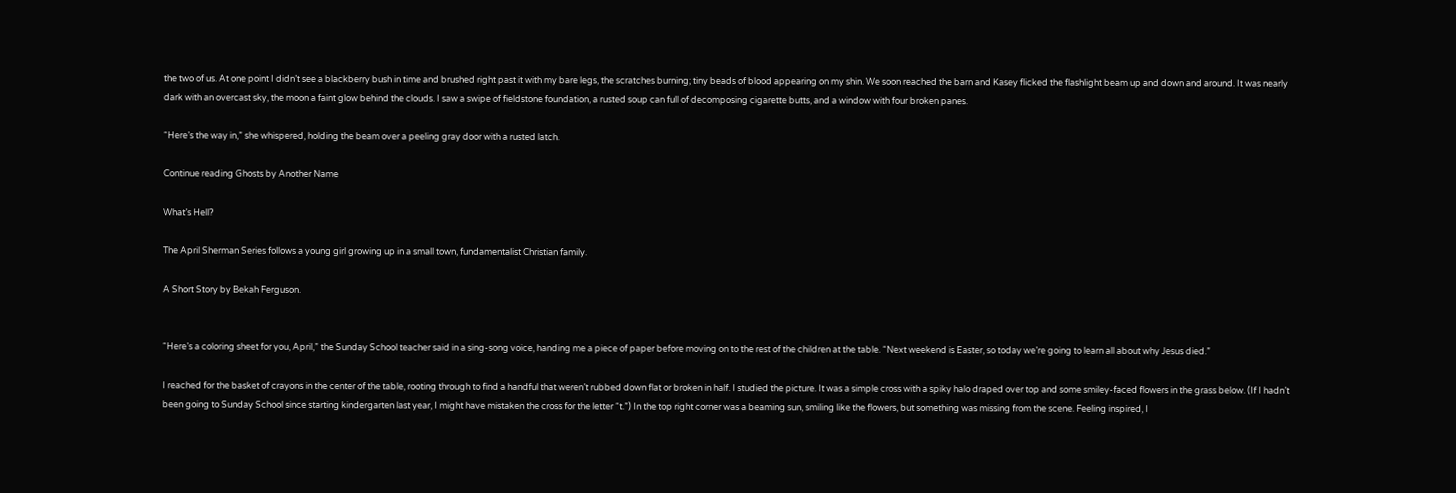the two of us. At one point I didn’t see a blackberry bush in time and brushed right past it with my bare legs, the scratches burning; tiny beads of blood appearing on my shin. We soon reached the barn and Kasey flicked the flashlight beam up and down and around. It was nearly dark with an overcast sky, the moon a faint glow behind the clouds. I saw a swipe of fieldstone foundation, a rusted soup can full of decomposing cigarette butts, and a window with four broken panes.

“Here’s the way in,” she whispered, holding the beam over a peeling gray door with a rusted latch.

Continue reading Ghosts by Another Name

What’s Hell?

The April Sherman Series follows a young girl growing up in a small town, fundamentalist Christian family.

A Short Story by Bekah Ferguson.


“Here’s a coloring sheet for you, April,” the Sunday School teacher said in a sing-song voice, handing me a piece of paper before moving on to the rest of the children at the table. “Next weekend is Easter, so today we’re going to learn all about why Jesus died.”

I reached for the basket of crayons in the center of the table, rooting through to find a handful that weren’t rubbed down flat or broken in half. I studied the picture. It was a simple cross with a spiky halo draped over top and some smiley-faced flowers in the grass below. (If I hadn’t been going to Sunday School since starting kindergarten last year, I might have mistaken the cross for the letter “t.”) In the top right corner was a beaming sun, smiling like the flowers, but something was missing from the scene. Feeling inspired, I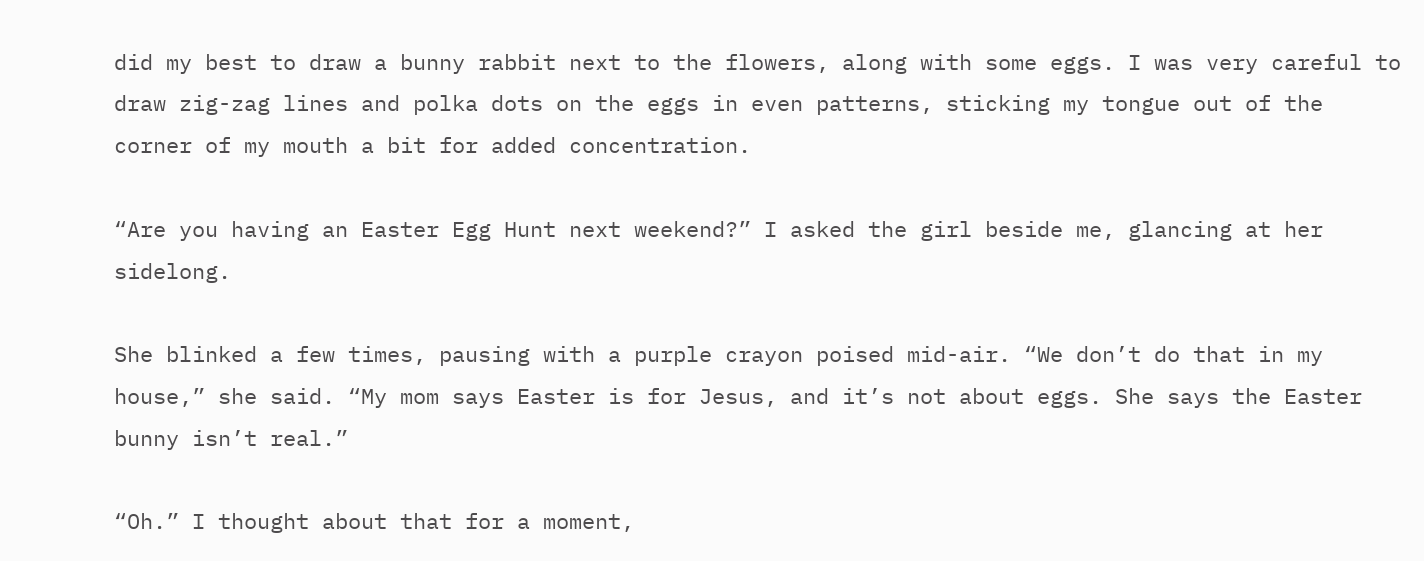did my best to draw a bunny rabbit next to the flowers, along with some eggs. I was very careful to draw zig-zag lines and polka dots on the eggs in even patterns, sticking my tongue out of the corner of my mouth a bit for added concentration.

“Are you having an Easter Egg Hunt next weekend?” I asked the girl beside me, glancing at her sidelong.

She blinked a few times, pausing with a purple crayon poised mid-air. “We don’t do that in my house,” she said. “My mom says Easter is for Jesus, and it’s not about eggs. She says the Easter bunny isn’t real.”

“Oh.” I thought about that for a moment,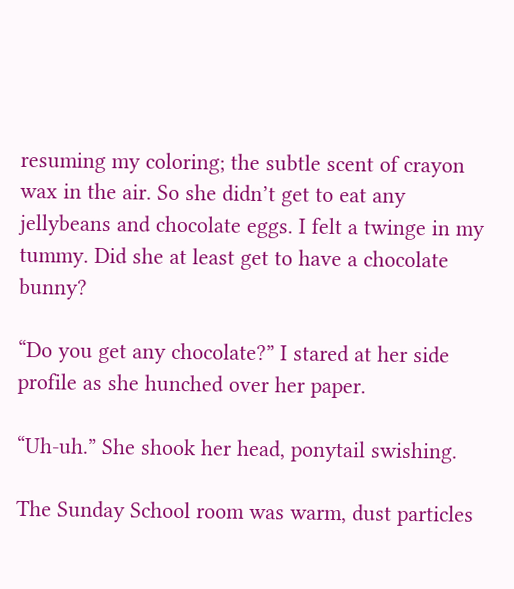resuming my coloring; the subtle scent of crayon wax in the air. So she didn’t get to eat any jellybeans and chocolate eggs. I felt a twinge in my tummy. Did she at least get to have a chocolate bunny?

“Do you get any chocolate?” I stared at her side profile as she hunched over her paper.

“Uh-uh.” She shook her head, ponytail swishing.

The Sunday School room was warm, dust particles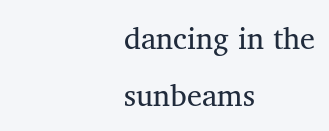dancing in the sunbeams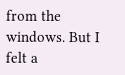from the windows. But I felt a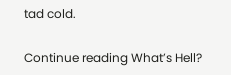tad cold.

Continue reading What’s Hell?